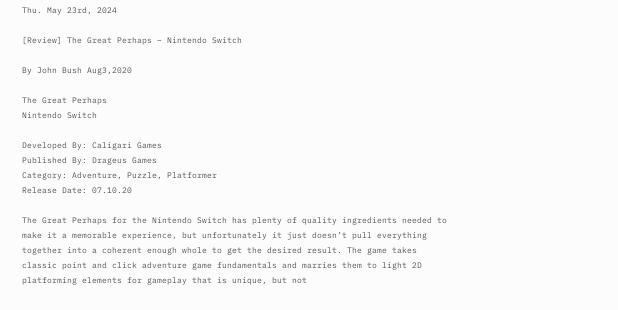Thu. May 23rd, 2024

[Review] The Great Perhaps – Nintendo Switch

By John Bush Aug3,2020

The Great Perhaps
Nintendo Switch

Developed By: Caligari Games
Published By: Drageus Games
Category: Adventure, Puzzle, Platformer
Release Date: 07.10.20

The Great Perhaps for the Nintendo Switch has plenty of quality ingredients needed to make it a memorable experience, but unfortunately it just doesn’t pull everything together into a coherent enough whole to get the desired result. The game takes classic point and click adventure game fundamentals and marries them to light 2D platforming elements for gameplay that is unique, but not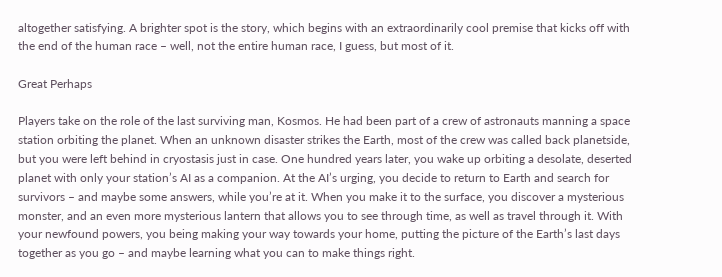altogether satisfying. A brighter spot is the story, which begins with an extraordinarily cool premise that kicks off with the end of the human race – well, not the entire human race, I guess, but most of it.

Great Perhaps

Players take on the role of the last surviving man, Kosmos. He had been part of a crew of astronauts manning a space station orbiting the planet. When an unknown disaster strikes the Earth, most of the crew was called back planetside, but you were left behind in cryostasis just in case. One hundred years later, you wake up orbiting a desolate, deserted planet with only your station’s AI as a companion. At the AI’s urging, you decide to return to Earth and search for survivors – and maybe some answers, while you’re at it. When you make it to the surface, you discover a mysterious monster, and an even more mysterious lantern that allows you to see through time, as well as travel through it. With your newfound powers, you being making your way towards your home, putting the picture of the Earth’s last days together as you go – and maybe learning what you can to make things right.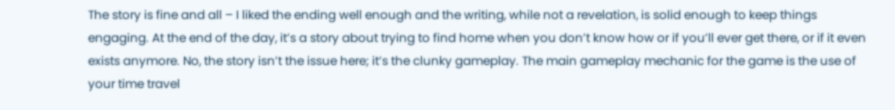The story is fine and all – I liked the ending well enough and the writing, while not a revelation, is solid enough to keep things engaging. At the end of the day, it’s a story about trying to find home when you don’t know how or if you’ll ever get there, or if it even exists anymore. No, the story isn’t the issue here; it’s the clunky gameplay. The main gameplay mechanic for the game is the use of your time travel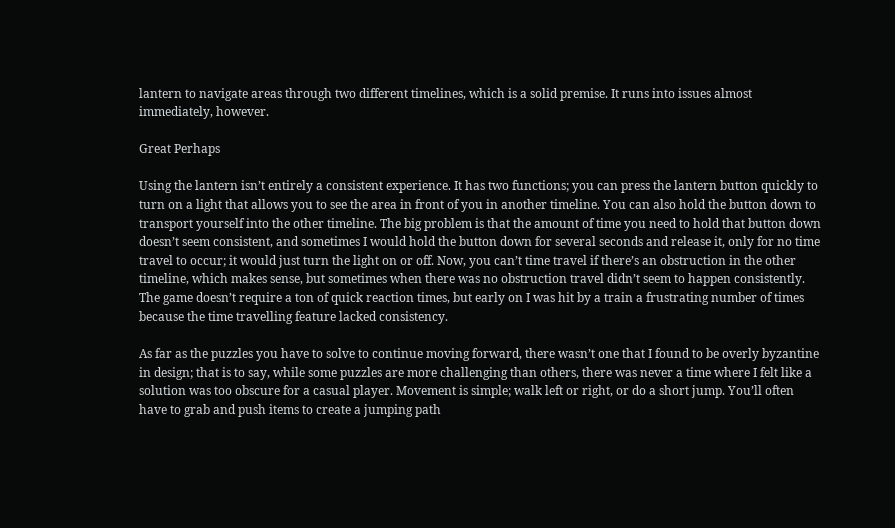lantern to navigate areas through two different timelines, which is a solid premise. It runs into issues almost immediately, however.

Great Perhaps

Using the lantern isn’t entirely a consistent experience. It has two functions; you can press the lantern button quickly to turn on a light that allows you to see the area in front of you in another timeline. You can also hold the button down to transport yourself into the other timeline. The big problem is that the amount of time you need to hold that button down doesn’t seem consistent, and sometimes I would hold the button down for several seconds and release it, only for no time travel to occur; it would just turn the light on or off. Now, you can’t time travel if there’s an obstruction in the other timeline, which makes sense, but sometimes when there was no obstruction travel didn’t seem to happen consistently. The game doesn’t require a ton of quick reaction times, but early on I was hit by a train a frustrating number of times because the time travelling feature lacked consistency.

As far as the puzzles you have to solve to continue moving forward, there wasn’t one that I found to be overly byzantine in design; that is to say, while some puzzles are more challenging than others, there was never a time where I felt like a solution was too obscure for a casual player. Movement is simple; walk left or right, or do a short jump. You’ll often have to grab and push items to create a jumping path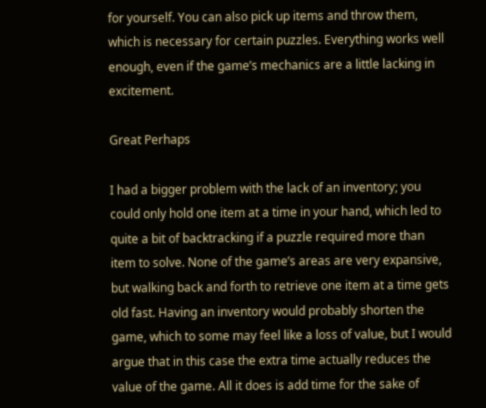for yourself. You can also pick up items and throw them, which is necessary for certain puzzles. Everything works well enough, even if the game’s mechanics are a little lacking in excitement.

Great Perhaps

I had a bigger problem with the lack of an inventory; you could only hold one item at a time in your hand, which led to quite a bit of backtracking if a puzzle required more than item to solve. None of the game’s areas are very expansive, but walking back and forth to retrieve one item at a time gets old fast. Having an inventory would probably shorten the game, which to some may feel like a loss of value, but I would argue that in this case the extra time actually reduces the value of the game. All it does is add time for the sake of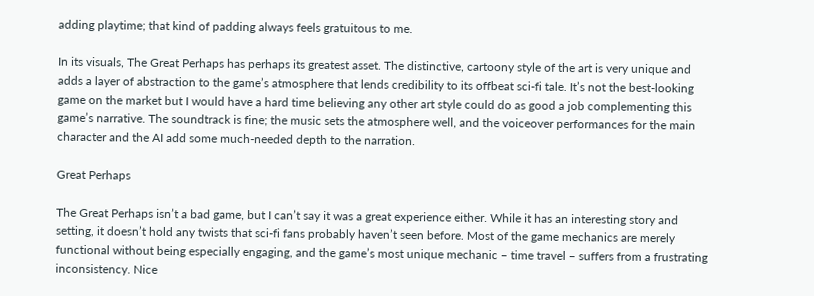adding playtime; that kind of padding always feels gratuitous to me.

In its visuals, The Great Perhaps has perhaps its greatest asset. The distinctive, cartoony style of the art is very unique and adds a layer of abstraction to the game’s atmosphere that lends credibility to its offbeat sci-fi tale. It’s not the best-looking game on the market but I would have a hard time believing any other art style could do as good a job complementing this game’s narrative. The soundtrack is fine; the music sets the atmosphere well, and the voiceover performances for the main character and the AI add some much-needed depth to the narration.

Great Perhaps

The Great Perhaps isn’t a bad game, but I can’t say it was a great experience either. While it has an interesting story and setting, it doesn’t hold any twists that sci-fi fans probably haven’t seen before. Most of the game mechanics are merely functional without being especially engaging, and the game’s most unique mechanic – time travel – suffers from a frustrating inconsistency. Nice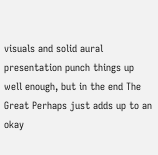visuals and solid aural presentation punch things up well enough, but in the end The Great Perhaps just adds up to an okay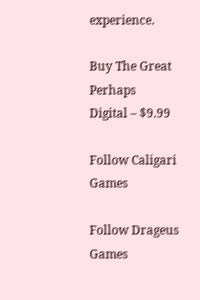experience.

Buy The Great Perhaps
Digital – $9.99

Follow Caligari Games

Follow Drageus Games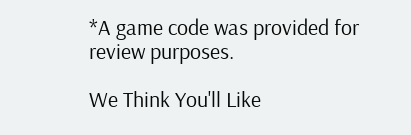*A game code was provided for review purposes.

We Think You'll Like